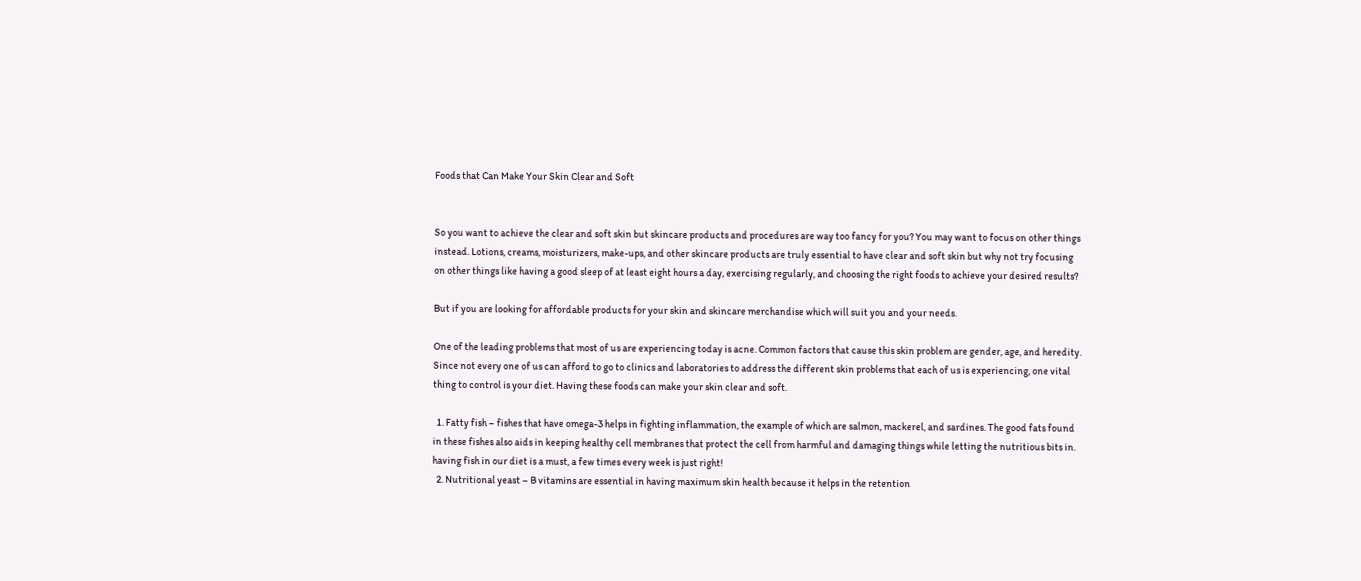Foods that Can Make Your Skin Clear and Soft


So you want to achieve the clear and soft skin but skincare products and procedures are way too fancy for you? You may want to focus on other things instead. Lotions, creams, moisturizers, make-ups, and other skincare products are truly essential to have clear and soft skin but why not try focusing on other things like having a good sleep of at least eight hours a day, exercising regularly, and choosing the right foods to achieve your desired results?

But if you are looking for affordable products for your skin and skincare merchandise which will suit you and your needs.

One of the leading problems that most of us are experiencing today is acne. Common factors that cause this skin problem are gender, age, and heredity. Since not every one of us can afford to go to clinics and laboratories to address the different skin problems that each of us is experiencing, one vital thing to control is your diet. Having these foods can make your skin clear and soft.

  1. Fatty fish – fishes that have omega-3 helps in fighting inflammation, the example of which are salmon, mackerel, and sardines. The good fats found in these fishes also aids in keeping healthy cell membranes that protect the cell from harmful and damaging things while letting the nutritious bits in. having fish in our diet is a must, a few times every week is just right!
  2. Nutritional yeast – B vitamins are essential in having maximum skin health because it helps in the retention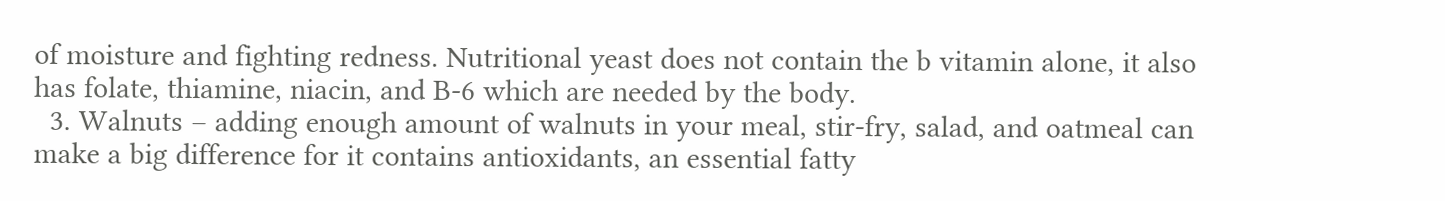of moisture and fighting redness. Nutritional yeast does not contain the b vitamin alone, it also has folate, thiamine, niacin, and B-6 which are needed by the body.
  3. Walnuts – adding enough amount of walnuts in your meal, stir-fry, salad, and oatmeal can make a big difference for it contains antioxidants, an essential fatty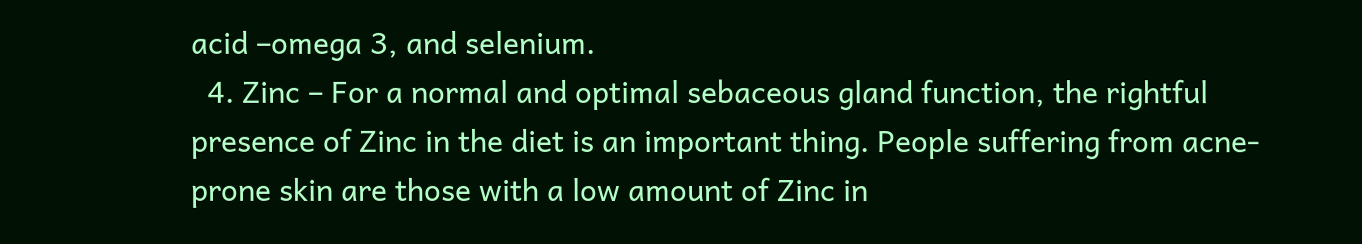acid –omega 3, and selenium.
  4. Zinc – For a normal and optimal sebaceous gland function, the rightful presence of Zinc in the diet is an important thing. People suffering from acne-prone skin are those with a low amount of Zinc in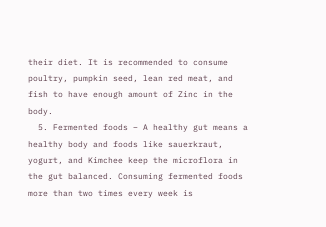their diet. It is recommended to consume poultry, pumpkin seed, lean red meat, and fish to have enough amount of Zinc in the body.
  5. Fermented foods – A healthy gut means a healthy body and foods like sauerkraut, yogurt, and Kimchee keep the microflora in the gut balanced. Consuming fermented foods more than two times every week is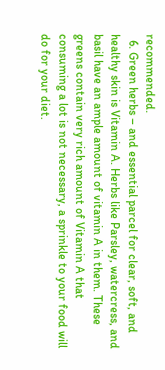recommended.
  6. Green herbs – and essential parcel for clear, soft, and healthy skin is Vitamin A. Herbs like Parsley, watercress, and basil have an ample amount of vitamin A in them. These greens contain very rich amount of Vitamin A that consuming a lot is not necessary, a sprinkle to your food will do for your diet.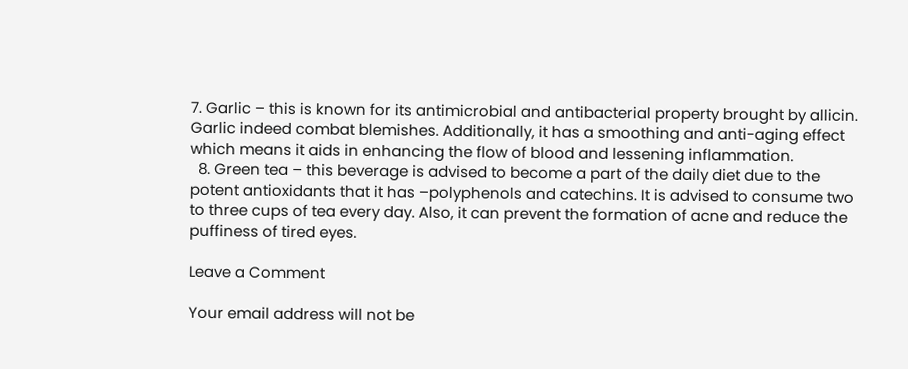7. Garlic – this is known for its antimicrobial and antibacterial property brought by allicin. Garlic indeed combat blemishes. Additionally, it has a smoothing and anti-aging effect which means it aids in enhancing the flow of blood and lessening inflammation.
  8. Green tea – this beverage is advised to become a part of the daily diet due to the potent antioxidants that it has –polyphenols and catechins. It is advised to consume two to three cups of tea every day. Also, it can prevent the formation of acne and reduce the puffiness of tired eyes.

Leave a Comment

Your email address will not be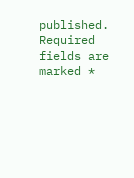published. Required fields are marked *